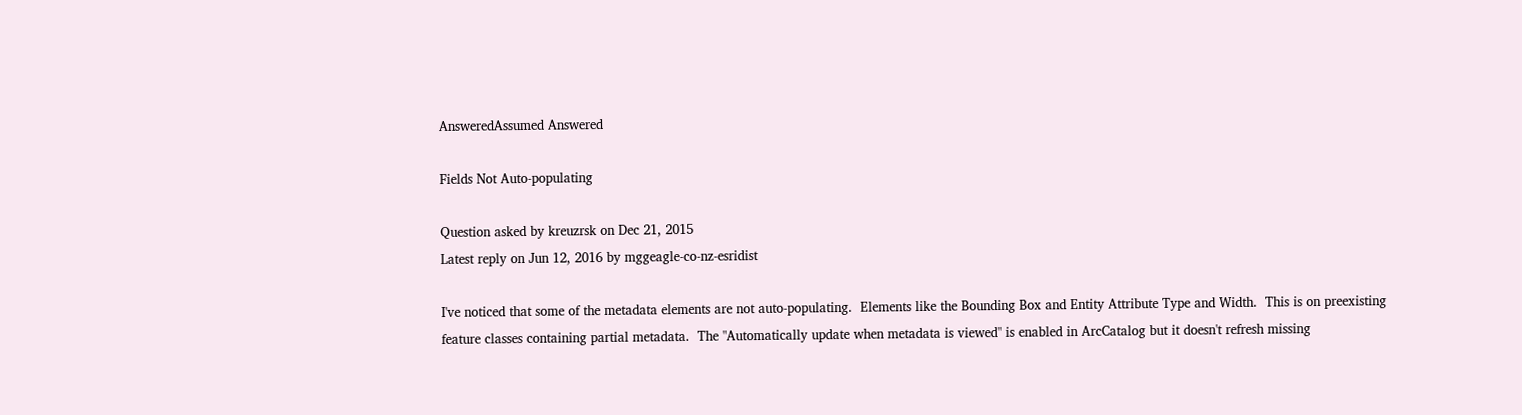AnsweredAssumed Answered

Fields Not Auto-populating

Question asked by kreuzrsk on Dec 21, 2015
Latest reply on Jun 12, 2016 by mggeagle-co-nz-esridist

I've noticed that some of the metadata elements are not auto-populating.  Elements like the Bounding Box and Entity Attribute Type and Width.  This is on preexisting feature classes containing partial metadata.  The "Automatically update when metadata is viewed" is enabled in ArcCatalog but it doesn't refresh missing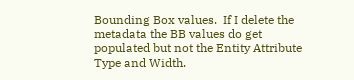Bounding Box values.  If I delete the metadata the BB values do get populated but not the Entity Attribute Type and Width.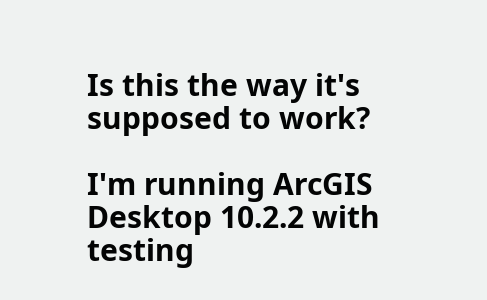Is this the way it's supposed to work?

I'm running ArcGIS Desktop 10.2.2 with testing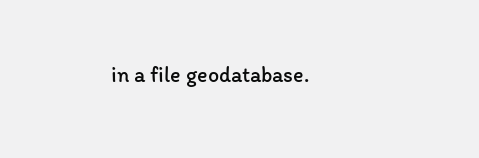in a file geodatabase.